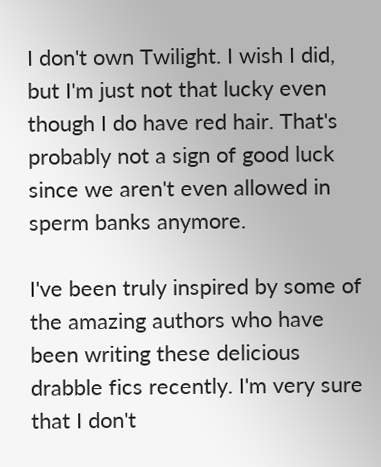I don't own Twilight. I wish I did, but I'm just not that lucky even though I do have red hair. That's probably not a sign of good luck since we aren't even allowed in sperm banks anymore.

I've been truly inspired by some of the amazing authors who have been writing these delicious drabble fics recently. I'm very sure that I don't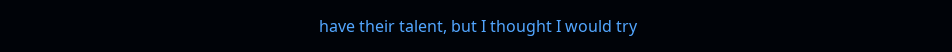have their talent, but I thought I would try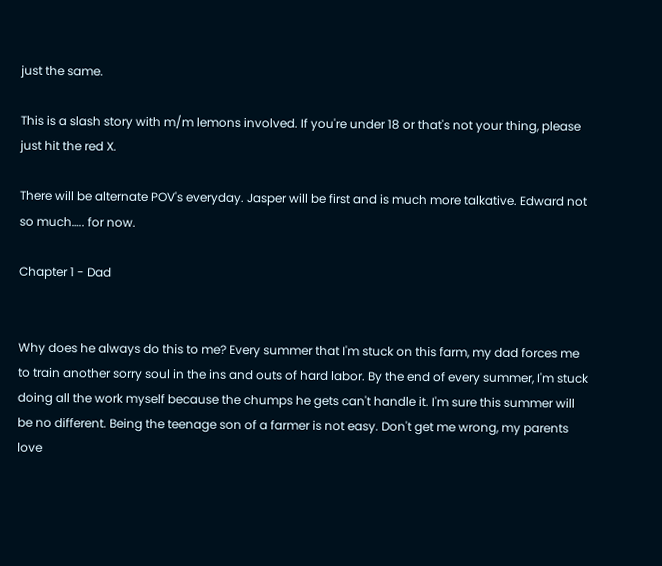just the same.

This is a slash story with m/m lemons involved. If you're under 18 or that's not your thing, please just hit the red X.

There will be alternate POV's everyday. Jasper will be first and is much more talkative. Edward not so much….. for now.

Chapter 1 - Dad


Why does he always do this to me? Every summer that I'm stuck on this farm, my dad forces me to train another sorry soul in the ins and outs of hard labor. By the end of every summer, I'm stuck doing all the work myself because the chumps he gets can't handle it. I'm sure this summer will be no different. Being the teenage son of a farmer is not easy. Don't get me wrong, my parents love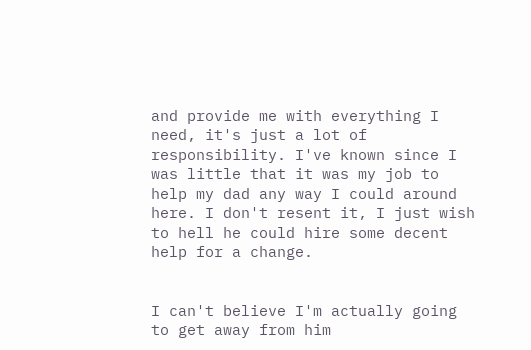and provide me with everything I need, it's just a lot of responsibility. I've known since I was little that it was my job to help my dad any way I could around here. I don't resent it, I just wish to hell he could hire some decent help for a change.


I can't believe I'm actually going to get away from him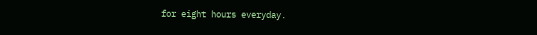for eight hours everyday.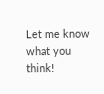Let me know what you think!